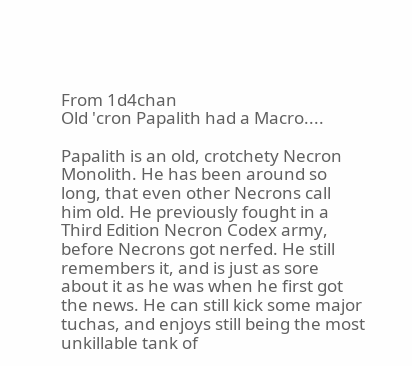From 1d4chan
Old 'cron Papalith had a Macro....

Papalith is an old, crotchety Necron Monolith. He has been around so long, that even other Necrons call him old. He previously fought in a Third Edition Necron Codex army, before Necrons got nerfed. He still remembers it, and is just as sore about it as he was when he first got the news. He can still kick some major tuchas, and enjoys still being the most unkillable tank of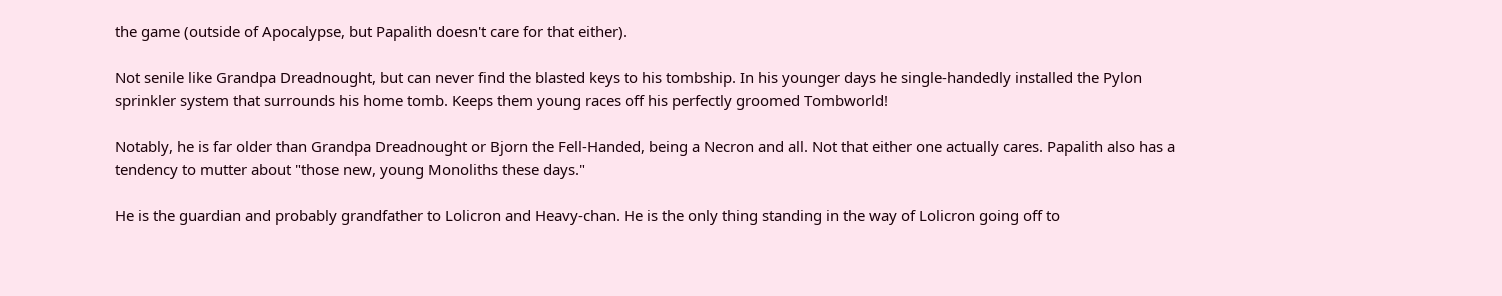the game (outside of Apocalypse, but Papalith doesn't care for that either).

Not senile like Grandpa Dreadnought, but can never find the blasted keys to his tombship. In his younger days he single-handedly installed the Pylon sprinkler system that surrounds his home tomb. Keeps them young races off his perfectly groomed Tombworld!

Notably, he is far older than Grandpa Dreadnought or Bjorn the Fell-Handed, being a Necron and all. Not that either one actually cares. Papalith also has a tendency to mutter about "those new, young Monoliths these days."

He is the guardian and probably grandfather to Lolicron and Heavy-chan. He is the only thing standing in the way of Lolicron going off to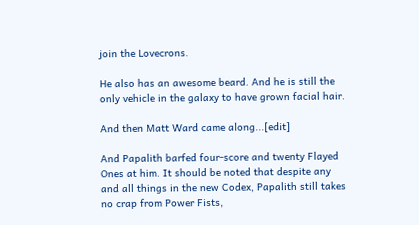join the Lovecrons.

He also has an awesome beard. And he is still the only vehicle in the galaxy to have grown facial hair.

And then Matt Ward came along...[edit]

And Papalith barfed four-score and twenty Flayed Ones at him. It should be noted that despite any and all things in the new Codex, Papalith still takes no crap from Power Fists,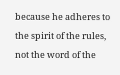because he adheres to the spirit of the rules, not the word of the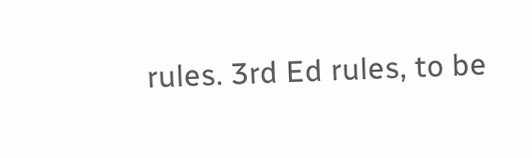rules. 3rd Ed rules, to be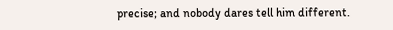precise; and nobody dares tell him different.